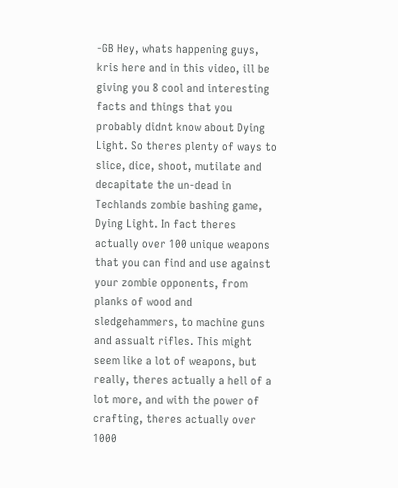-GB Hey, whats happening guys, kris here and in this video, ill be giving you 8 cool and interesting facts and things that you probably didnt know about Dying Light. So theres plenty of ways to slice, dice, shoot, mutilate and decapitate the un-dead in Techlands zombie bashing game, Dying Light. In fact theres actually over 100 unique weapons that you can find and use against your zombie opponents, from planks of wood and sledgehammers, to machine guns and assualt rifles. This might seem like a lot of weapons, but really, theres actually a hell of a lot more, and with the power of crafting, theres actually over 1000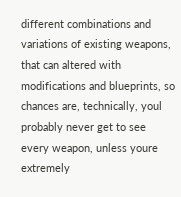different combinations and variations of existing weapons, that can altered with modifications and blueprints, so chances are, technically, youl probably never get to see every weapon, unless youre extremely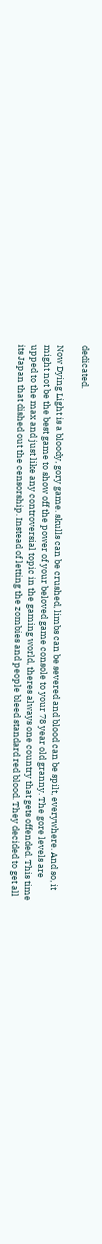dedicated.

Now Dying Light is a bloody, gory game. skulls can be crushed, limbs can be severed and blood can be spilt, everywhere. And so, it might not be the best game to show off the power of your beloved game console to your 78 year old granny. The gore levels are upped to the max and just like any controversial topic in the gaming world, theres always one country that gets offended. This time its Japan that dished out the censorship. Instead of letting the zombies and people bleed standard red blood. They decided to get all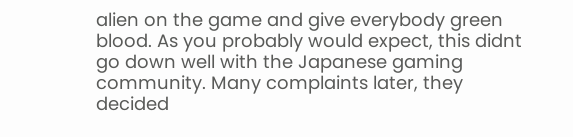alien on the game and give everybody green blood. As you probably would expect, this didnt go down well with the Japanese gaming community. Many complaints later, they decided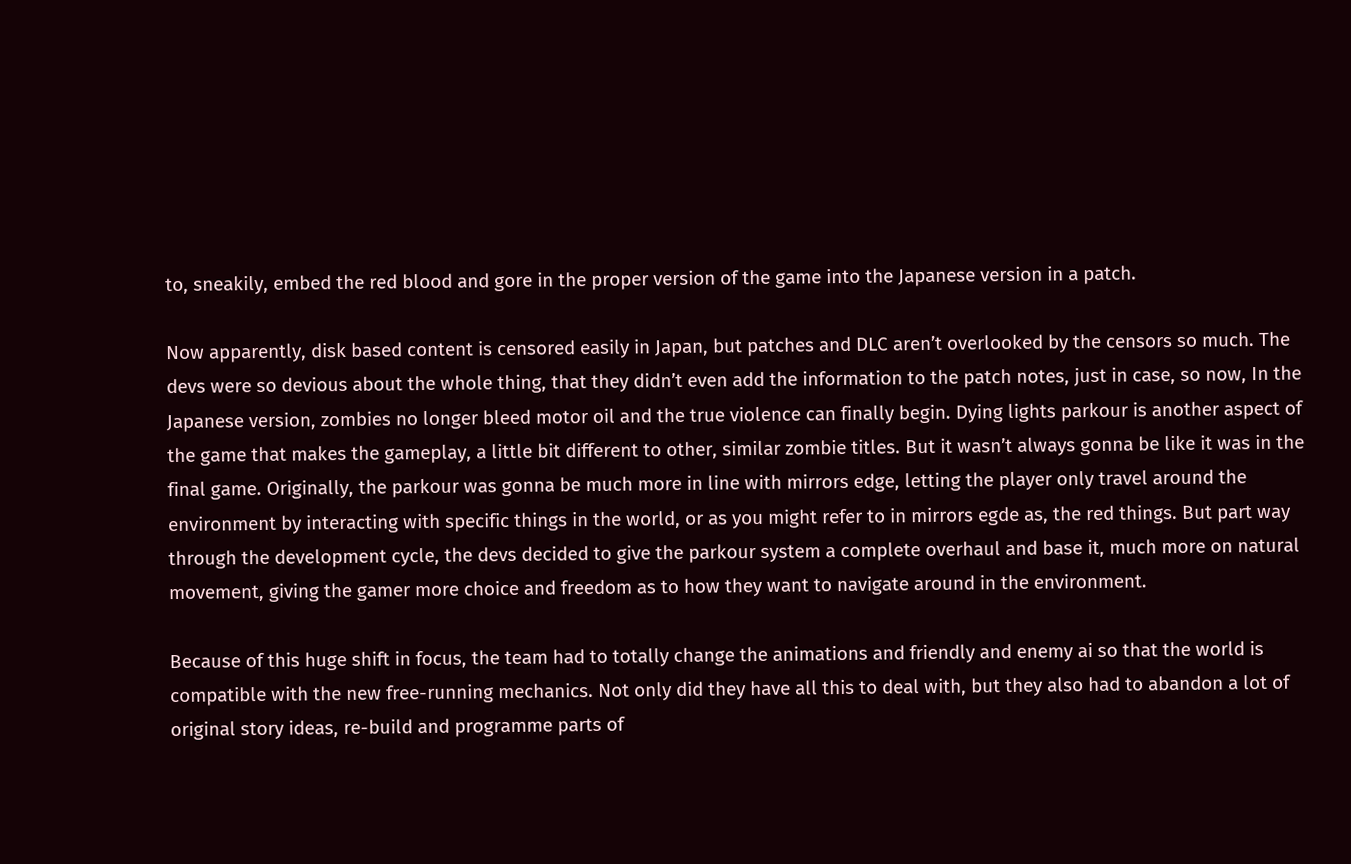to, sneakily, embed the red blood and gore in the proper version of the game into the Japanese version in a patch.

Now apparently, disk based content is censored easily in Japan, but patches and DLC aren’t overlooked by the censors so much. The devs were so devious about the whole thing, that they didn’t even add the information to the patch notes, just in case, so now, In the Japanese version, zombies no longer bleed motor oil and the true violence can finally begin. Dying lights parkour is another aspect of the game that makes the gameplay, a little bit different to other, similar zombie titles. But it wasn’t always gonna be like it was in the final game. Originally, the parkour was gonna be much more in line with mirrors edge, letting the player only travel around the environment by interacting with specific things in the world, or as you might refer to in mirrors egde as, the red things. But part way through the development cycle, the devs decided to give the parkour system a complete overhaul and base it, much more on natural movement, giving the gamer more choice and freedom as to how they want to navigate around in the environment.

Because of this huge shift in focus, the team had to totally change the animations and friendly and enemy ai so that the world is compatible with the new free-running mechanics. Not only did they have all this to deal with, but they also had to abandon a lot of original story ideas, re-build and programme parts of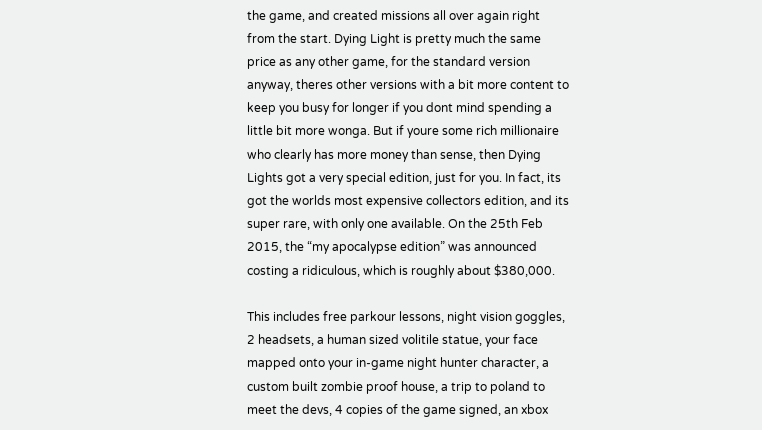the game, and created missions all over again right from the start. Dying Light is pretty much the same price as any other game, for the standard version anyway, theres other versions with a bit more content to keep you busy for longer if you dont mind spending a little bit more wonga. But if youre some rich millionaire who clearly has more money than sense, then Dying Lights got a very special edition, just for you. In fact, its got the worlds most expensive collectors edition, and its super rare, with only one available. On the 25th Feb 2015, the “my apocalypse edition” was announced costing a ridiculous, which is roughly about $380,000.

This includes free parkour lessons, night vision goggles, 2 headsets, a human sized volitile statue, your face mapped onto your in-game night hunter character, a custom built zombie proof house, a trip to poland to meet the devs, 4 copies of the game signed, an xbox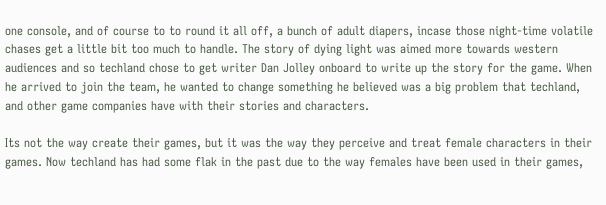one console, and of course to to round it all off, a bunch of adult diapers, incase those night-time volatile chases get a little bit too much to handle. The story of dying light was aimed more towards western audiences and so techland chose to get writer Dan Jolley onboard to write up the story for the game. When he arrived to join the team, he wanted to change something he believed was a big problem that techland, and other game companies have with their stories and characters.

Its not the way create their games, but it was the way they perceive and treat female characters in their games. Now techland has had some flak in the past due to the way females have been used in their games,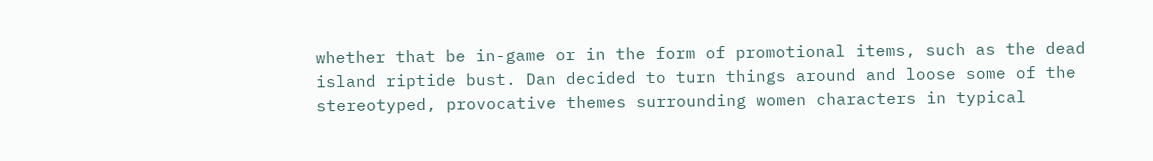whether that be in-game or in the form of promotional items, such as the dead island riptide bust. Dan decided to turn things around and loose some of the stereotyped, provocative themes surrounding women characters in typical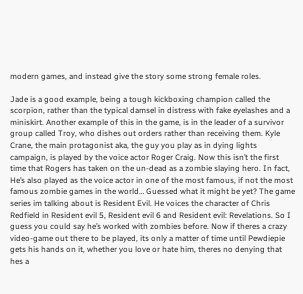modern games, and instead give the story some strong female roles.

Jade is a good example, being a tough kickboxing champion called the scorpion, rather than the typical damsel in distress with fake eyelashes and a miniskirt. Another example of this in the game, is in the leader of a survivor group called Troy, who dishes out orders rather than receiving them. Kyle Crane, the main protagonist aka, the guy you play as in dying lights campaign, is played by the voice actor Roger Craig. Now this isn’t the first time that Rogers has taken on the un-dead as a zombie slaying hero. In fact, He’s also played as the voice actor in one of the most famous, if not the most famous zombie games in the world… Guessed what it might be yet? The game series im talking about is Resident Evil. He voices the character of Chris Redfield in Resident evil 5, Resident evil 6 and Resident evil: Revelations. So I guess you could say he’s worked with zombies before. Now if theres a crazy video-game out there to be played, its only a matter of time until Pewdiepie gets his hands on it, whether you love or hate him, theres no denying that hes a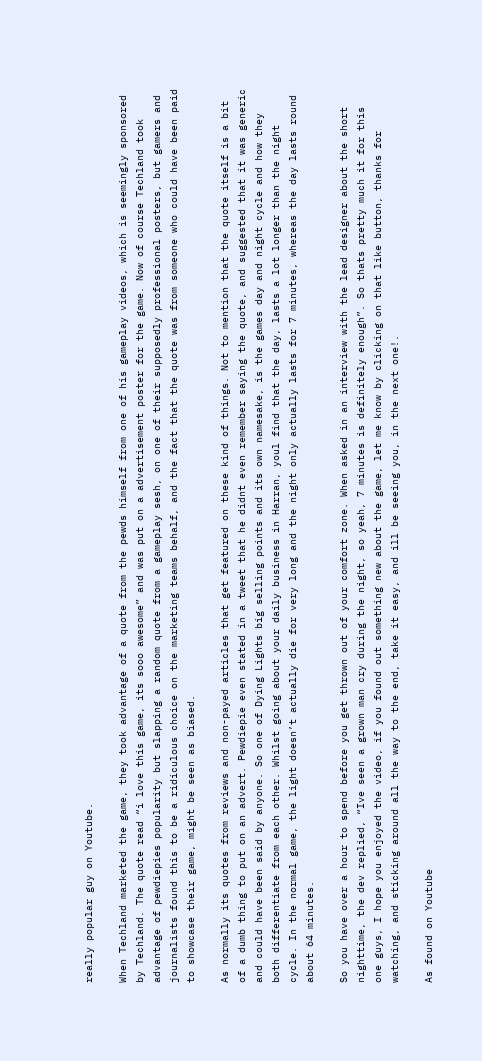really popular guy on Youtube.

When Techland marketed the game, they took advantage of a quote from the pewds himself from one of his gameplay videos, which is seemingly sponsored by Techland. The quote read “i love this game, its sooo awesome” and was put on a advertisement poster for the game. Now of course Techland took advantage of pewdiepies popularity but slapping a random quote from a gameplay sesh, on one of their supposedly professional posters, but gamers and journalists found this to be a ridiculous choice on the marketing teams behalf, and the fact that the quote was from someone who could have been paid to showcase their game, might be seen as biased.

As normally its quotes from reviews and non-payed articles that get featured on these kind of things. Not to mention that the quote itself is a bit of a dumb thing to put on an advert. Pewdiepie even stated in a tweet that he didnt even remember saying the quote, and suggested that it was generic and could have been said by anyone. So one of Dying Lights big selling points and its own namesake, is the games day and night cycle and how they both differentiate from each other. Whilst going about your daily business in Harran, youl find that the day, lasts a lot longer than the night cycle. In the normal game, the light doesn’t actually die for very long and the night only actually lasts for 7 minutes, whereas the day lasts round about 64 minutes.

So you have over a hour to spend before you get thrown out of your comfort zone. When asked in an interview with the lead designer about the short nighttime, the dev replied, “Ive seen a grown man cry during the night, so yeah, 7 minutes is definitely enough”. So thats pretty much it for this one guys, I hope you enjoyed the video, if you found out something new about the game, let me know by clicking on that like button, thanks for watching, and sticking around all the way to the end, take it easy, and ill be seeing you, in the next one!.

As found on Youtube